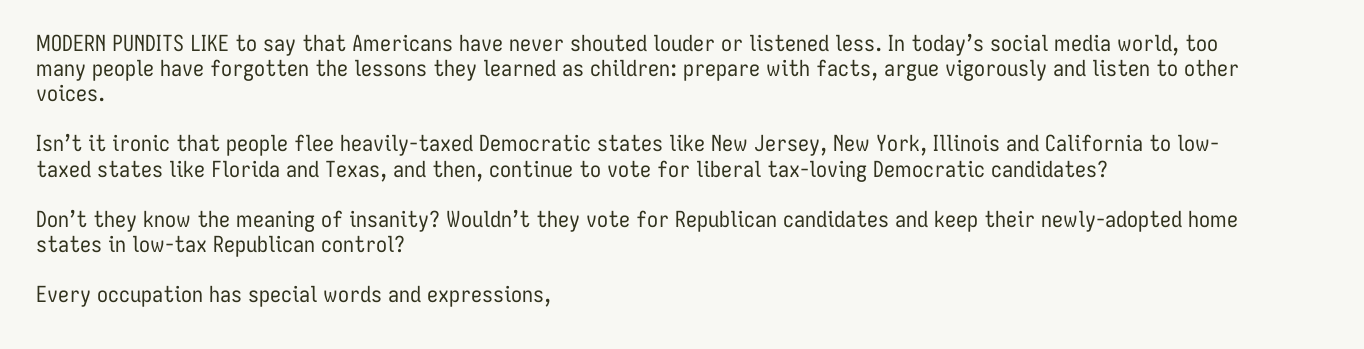MODERN PUNDITS LIKE to say that Americans have never shouted louder or listened less. In today’s social media world, too many people have forgotten the lessons they learned as children: prepare with facts, argue vigorously and listen to other voices.

Isn’t it ironic that people flee heavily-taxed Democratic states like New Jersey, New York, Illinois and California to low-taxed states like Florida and Texas, and then, continue to vote for liberal tax-loving Democratic candidates?

Don’t they know the meaning of insanity? Wouldn’t they vote for Republican candidates and keep their newly-adopted home states in low-tax Republican control?

Every occupation has special words and expressions,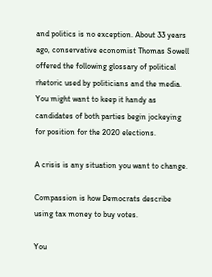and politics is no exception. About 33 years ago, conservative economist Thomas Sowell offered the following glossary of political rhetoric used by politicians and the media. You might want to keep it handy as candidates of both parties begin jockeying for position for the 2020 elections.

A crisis is any situation you want to change.

Compassion is how Democrats describe using tax money to buy votes.

You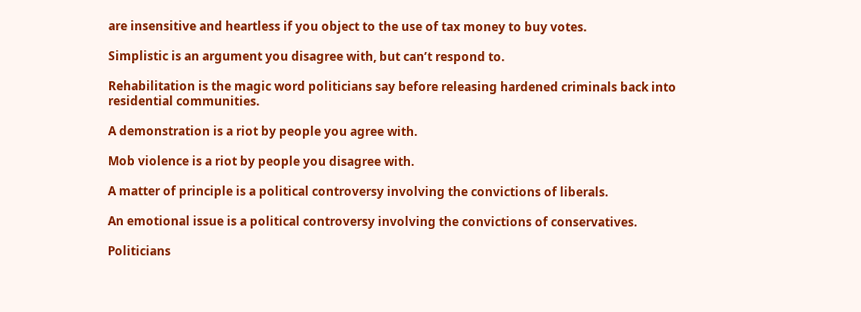are insensitive and heartless if you object to the use of tax money to buy votes.

Simplistic is an argument you disagree with, but can’t respond to.

Rehabilitation is the magic word politicians say before releasing hardened criminals back into residential communities.

A demonstration is a riot by people you agree with.

Mob violence is a riot by people you disagree with.

A matter of principle is a political controversy involving the convictions of liberals.

An emotional issue is a political controversy involving the convictions of conservatives.

Politicians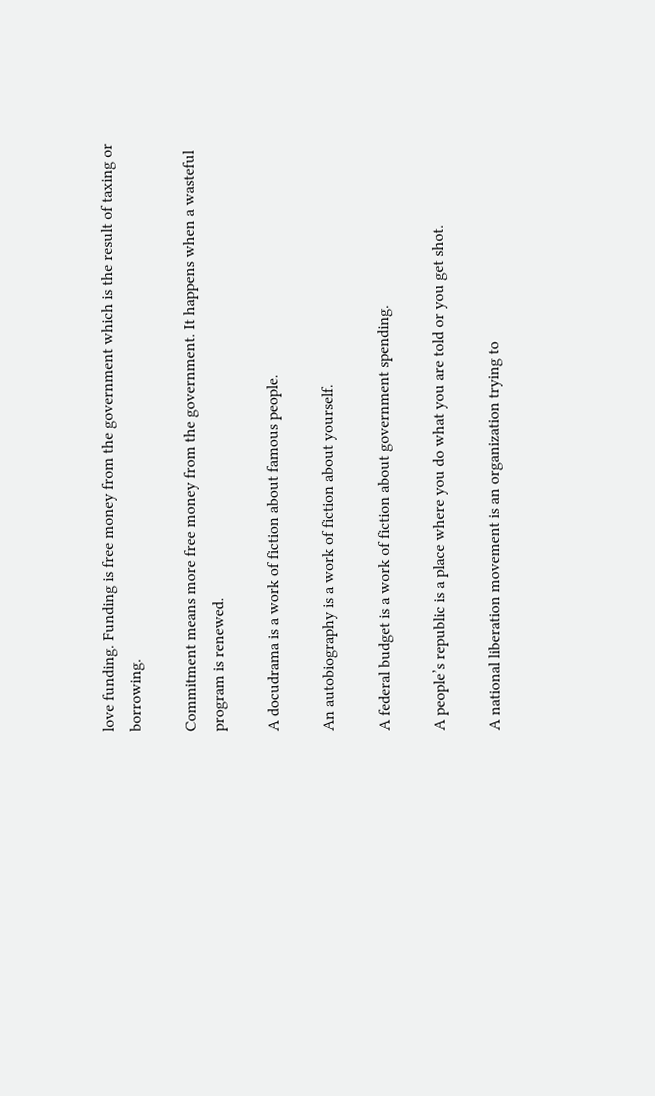love funding. Funding is free money from the government which is the result of taxing or borrowing.

Commitment means more free money from the government. It happens when a wasteful program is renewed.

A docudrama is a work of fiction about famous people.

An autobiography is a work of fiction about yourself.

A federal budget is a work of fiction about government spending.

A people’s republic is a place where you do what you are told or you get shot.

A national liberation movement is an organization trying to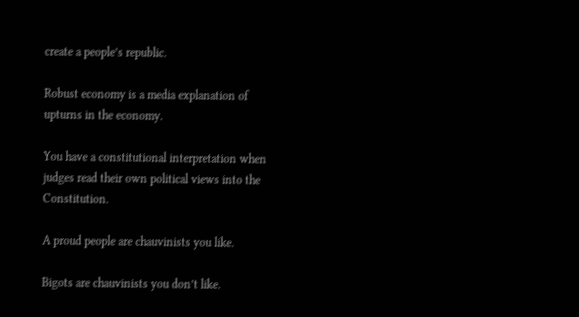create a people’s republic.

Robust economy is a media explanation of upturns in the economy.

You have a constitutional interpretation when judges read their own political views into the Constitution.

A proud people are chauvinists you like.

Bigots are chauvinists you don’t like.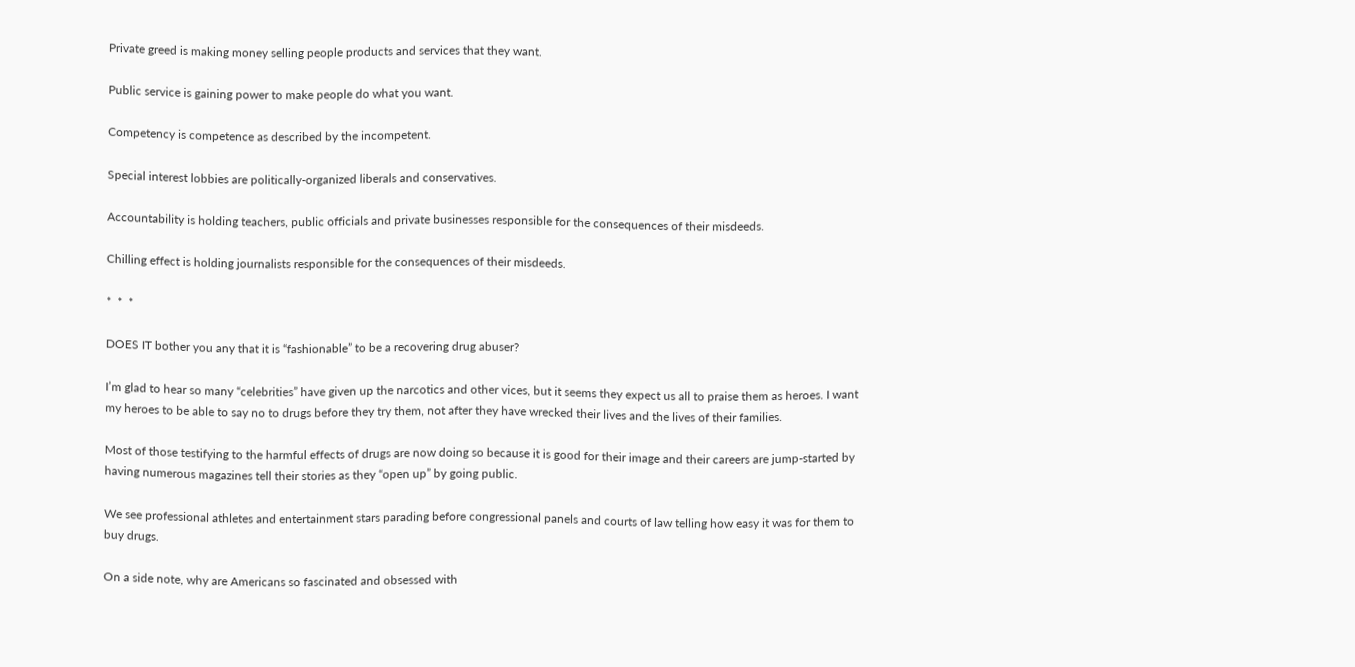Private greed is making money selling people products and services that they want.

Public service is gaining power to make people do what you want.

Competency is competence as described by the incompetent.

Special interest lobbies are politically-organized liberals and conservatives.

Accountability is holding teachers, public officials and private businesses responsible for the consequences of their misdeeds.

Chilling effect is holding journalists responsible for the consequences of their misdeeds.

*  *  *

DOES IT bother you any that it is “fashionable” to be a recovering drug abuser?

I’m glad to hear so many “celebrities” have given up the narcotics and other vices, but it seems they expect us all to praise them as heroes. I want my heroes to be able to say no to drugs before they try them, not after they have wrecked their lives and the lives of their families.

Most of those testifying to the harmful effects of drugs are now doing so because it is good for their image and their careers are jump-started by having numerous magazines tell their stories as they “open up” by going public.

We see professional athletes and entertainment stars parading before congressional panels and courts of law telling how easy it was for them to buy drugs.

On a side note, why are Americans so fascinated and obsessed with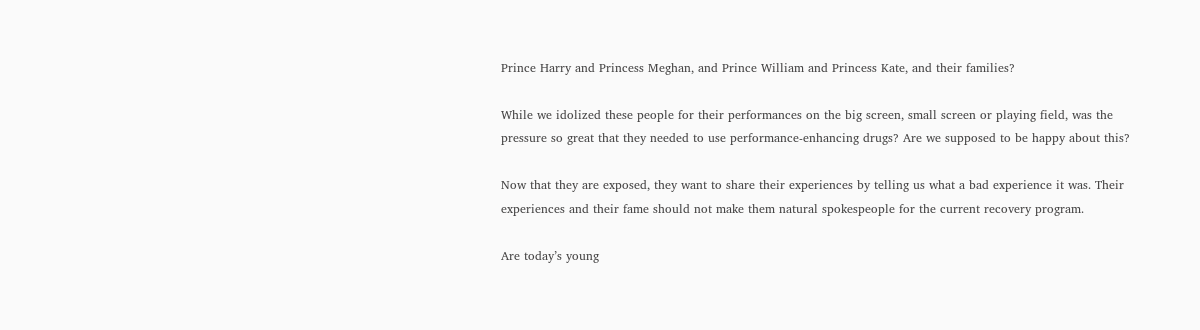Prince Harry and Princess Meghan, and Prince William and Princess Kate, and their families?

While we idolized these people for their performances on the big screen, small screen or playing field, was the pressure so great that they needed to use performance-enhancing drugs? Are we supposed to be happy about this?

Now that they are exposed, they want to share their experiences by telling us what a bad experience it was. Their experiences and their fame should not make them natural spokespeople for the current recovery program.

Are today’s young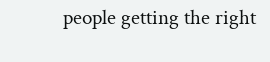people getting the right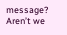message? Aren’t we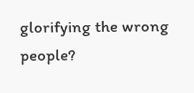glorifying the wrong people?